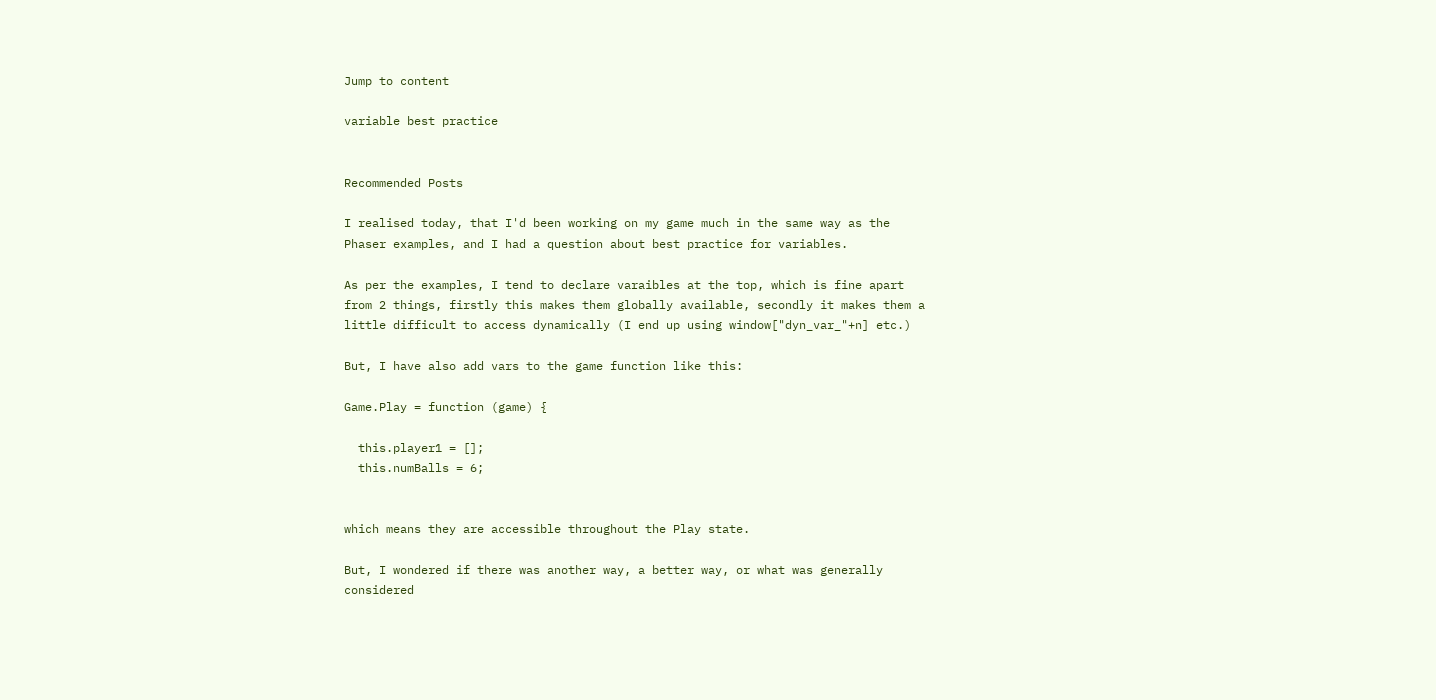Jump to content

variable best practice


Recommended Posts

I realised today, that I'd been working on my game much in the same way as the Phaser examples, and I had a question about best practice for variables.

As per the examples, I tend to declare varaibles at the top, which is fine apart from 2 things, firstly this makes them globally available, secondly it makes them a little difficult to access dynamically (I end up using window["dyn_var_"+n] etc.)

But, I have also add vars to the game function like this:

Game.Play = function (game) {

  this.player1 = [];
  this.numBalls = 6;


which means they are accessible throughout the Play state.

But, I wondered if there was another way, a better way, or what was generally considered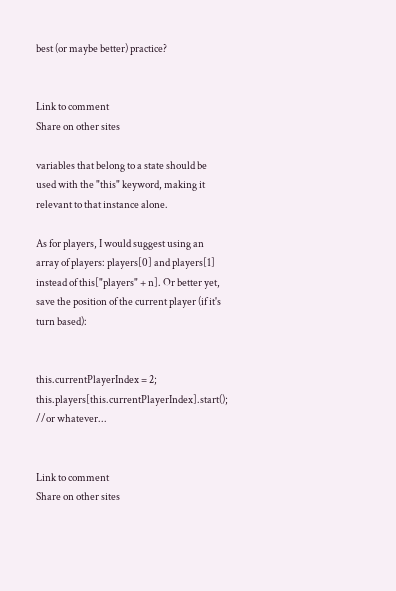best (or maybe better) practice?


Link to comment
Share on other sites

variables that belong to a state should be used with the "this" keyword, making it relevant to that instance alone.

As for players, I would suggest using an array of players: players[0] and players[1] instead of this["players" + n]. Or better yet, save the position of the current player (if it's turn based):


this.currentPlayerIndex = 2;
this.players[this.currentPlayerIndex].start(); //or whatever...


Link to comment
Share on other sites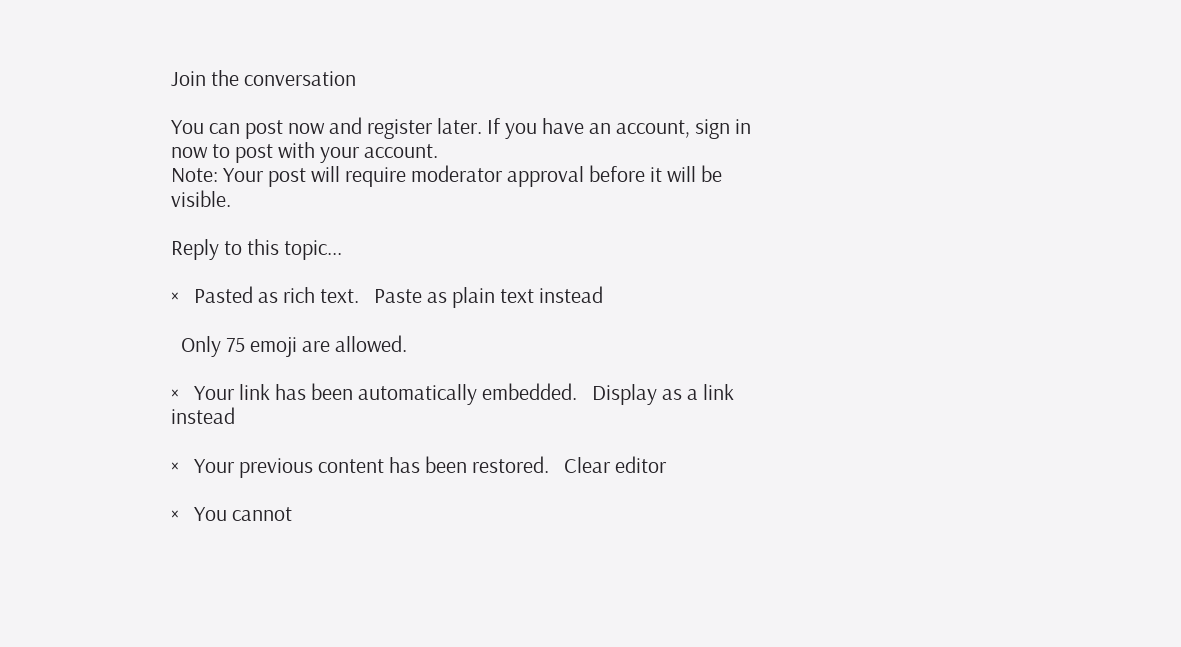Join the conversation

You can post now and register later. If you have an account, sign in now to post with your account.
Note: Your post will require moderator approval before it will be visible.

Reply to this topic...

×   Pasted as rich text.   Paste as plain text instead

  Only 75 emoji are allowed.

×   Your link has been automatically embedded.   Display as a link instead

×   Your previous content has been restored.   Clear editor

×   You cannot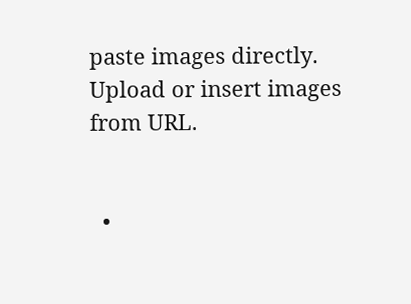paste images directly. Upload or insert images from URL.


  •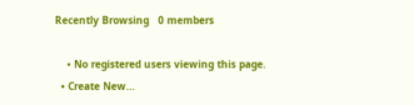Recently Browsing   0 members

    • No registered users viewing this page.
  • Create New...